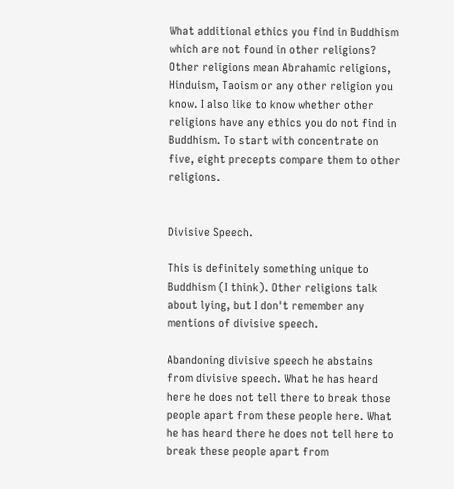What additional ethics you find in Buddhism which are not found in other religions? Other religions mean Abrahamic religions, Hinduism, Taoism or any other religion you know. I also like to know whether other religions have any ethics you do not find in Buddhism. To start with concentrate on five, eight precepts compare them to other religions.


Divisive Speech.

This is definitely something unique to Buddhism (I think). Other religions talk about lying, but I don't remember any mentions of divisive speech.

Abandoning divisive speech he abstains from divisive speech. What he has heard here he does not tell there to break those people apart from these people here. What he has heard there he does not tell here to break these people apart from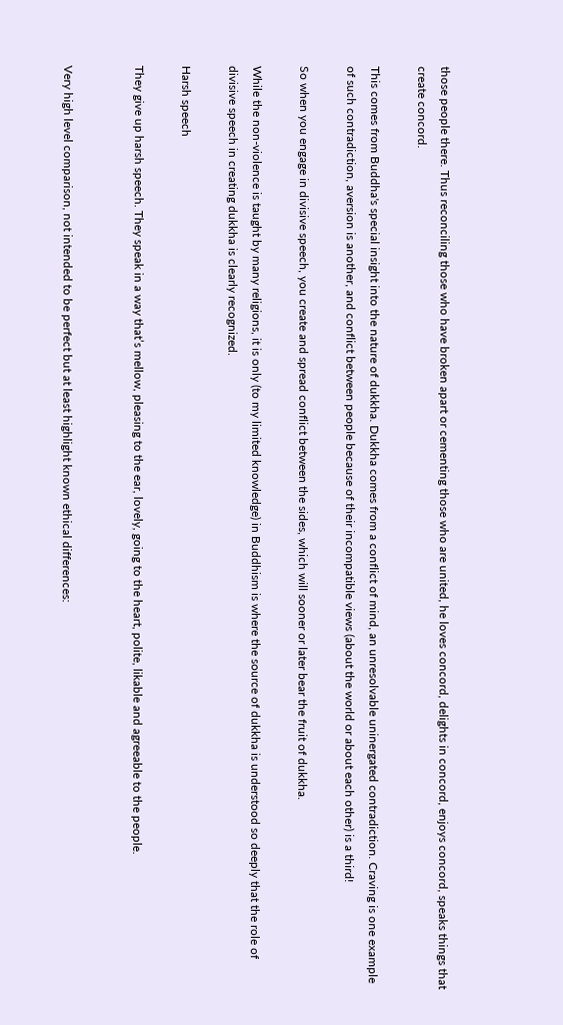those people there. Thus reconciling those who have broken apart or cementing those who are united, he loves concord, delights in concord, enjoys concord, speaks things that create concord.

This comes from Buddha's special insight into the nature of dukkha. Dukkha comes from a conflict of mind, an unresolvable uninergated contradiction. Craving is one example of such contradiction, aversion is another, and conflict between people because of their incompatible views (about the world or about each other) is a third!

So when you engage in divisive speech, you create and spread conflict between the sides, which will sooner or later bear the fruit of dukkha.

While the non-violence is taught by many religions, it is only (to my limited knowledge) in Buddhism is where the source of dukkha is understood so deeply that the role of divisive speech in creating dukkha is clearly recognized.

Harsh speech

They give up harsh speech. They speak in a way that’s mellow, pleasing to the ear, lovely, going to the heart, polite, likable and agreeable to the people.


Very high level comparison, not intended to be perfect but at least highlight known ethical differences: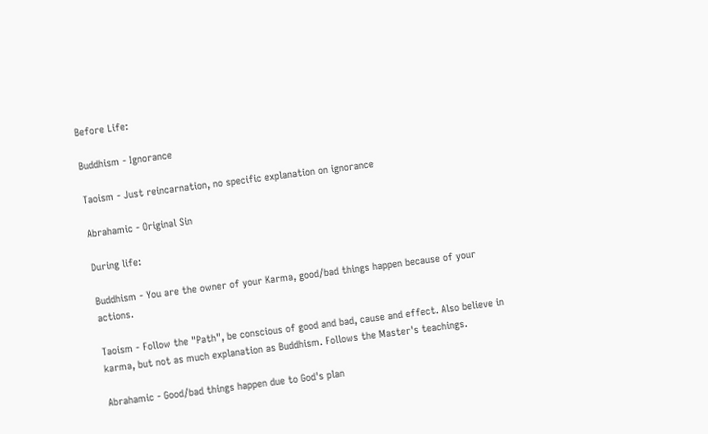Before Life:

Buddhism - Ignorance

Taoism - Just reincarnation, no specific explanation on ignorance

Abrahamic - Original Sin

During life:

Buddhism - You are the owner of your Karma, good/bad things happen because of your actions.

Taoism - Follow the "Path", be conscious of good and bad, cause and effect. Also believe in karma, but not as much explanation as Buddhism. Follows the Master's teachings.

Abrahamic - Good/bad things happen due to God's plan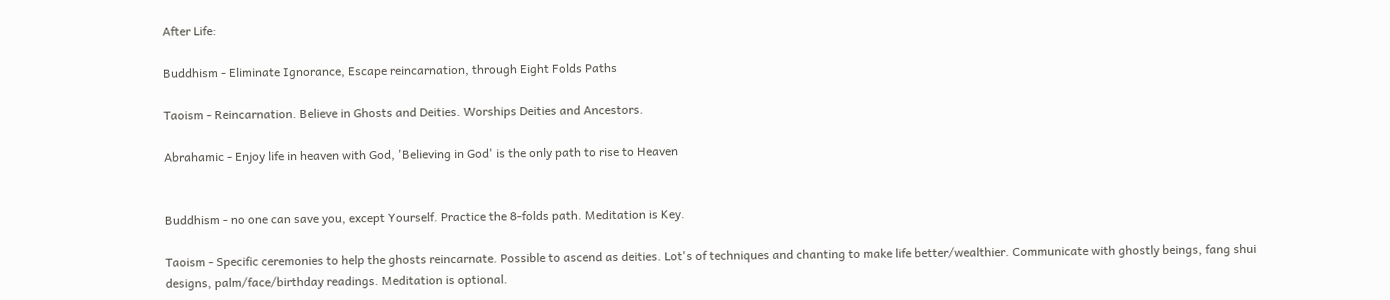After Life:

Buddhism - Eliminate Ignorance, Escape reincarnation, through Eight Folds Paths

Taoism - Reincarnation. Believe in Ghosts and Deities. Worships Deities and Ancestors.

Abrahamic - Enjoy life in heaven with God, 'Believing in God' is the only path to rise to Heaven


Buddhism - no one can save you, except Yourself. Practice the 8-folds path. Meditation is Key.

Taoism - Specific ceremonies to help the ghosts reincarnate. Possible to ascend as deities. Lot's of techniques and chanting to make life better/wealthier. Communicate with ghostly beings, fang shui designs, palm/face/birthday readings. Meditation is optional.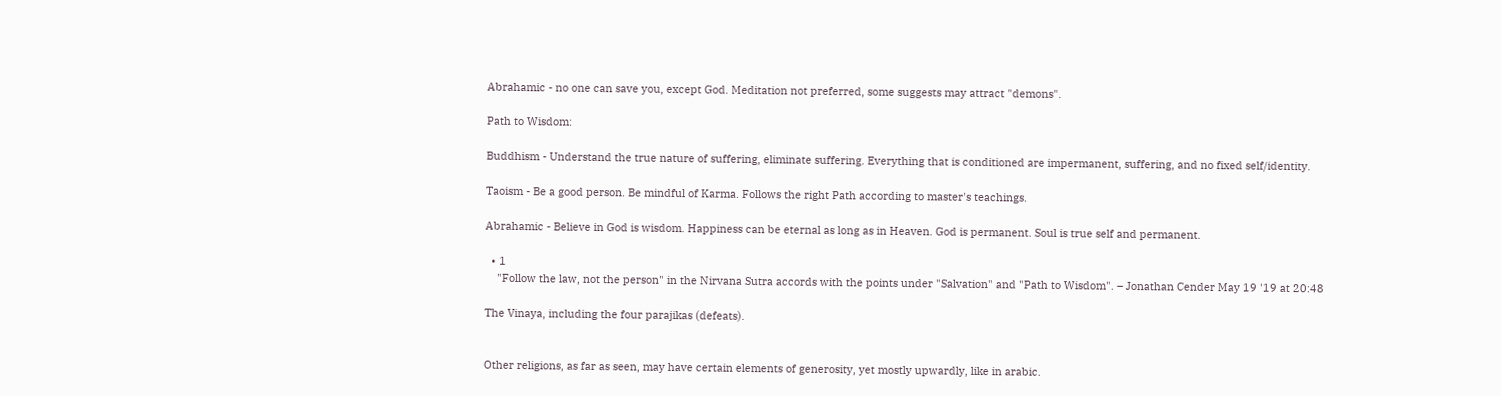Abrahamic - no one can save you, except God. Meditation not preferred, some suggests may attract "demons".

Path to Wisdom:

Buddhism - Understand the true nature of suffering, eliminate suffering. Everything that is conditioned are impermanent, suffering, and no fixed self/identity.

Taoism - Be a good person. Be mindful of Karma. Follows the right Path according to master's teachings.

Abrahamic - Believe in God is wisdom. Happiness can be eternal as long as in Heaven. God is permanent. Soul is true self and permanent.

  • 1
    "Follow the law, not the person" in the Nirvana Sutra accords with the points under "Salvation" and "Path to Wisdom". – Jonathan Cender May 19 '19 at 20:48

The Vinaya, including the four parajikas (defeats).


Other religions, as far as seen, may have certain elements of generosity, yet mostly upwardly, like in arabic.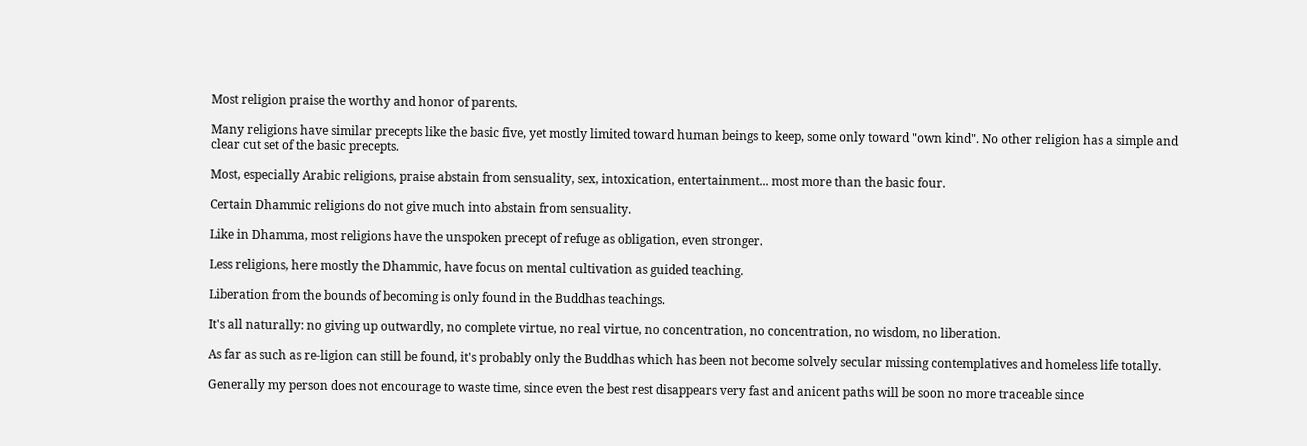Most religion praise the worthy and honor of parents.

Many religions have similar precepts like the basic five, yet mostly limited toward human beings to keep, some only toward "own kind". No other religion has a simple and clear cut set of the basic precepts.

Most, especially Arabic religions, praise abstain from sensuality, sex, intoxication, entertainment... most more than the basic four.

Certain Dhammic religions do not give much into abstain from sensuality.

Like in Dhamma, most religions have the unspoken precept of refuge as obligation, even stronger.

Less religions, here mostly the Dhammic, have focus on mental cultivation as guided teaching.

Liberation from the bounds of becoming is only found in the Buddhas teachings.

It's all naturally: no giving up outwardly, no complete virtue, no real virtue, no concentration, no concentration, no wisdom, no liberation.

As far as such as re-ligion can still be found, it's probably only the Buddhas which has been not become solvely secular missing contemplatives and homeless life totally.

Generally my person does not encourage to waste time, since even the best rest disappears very fast and anicent paths will be soon no more traceable since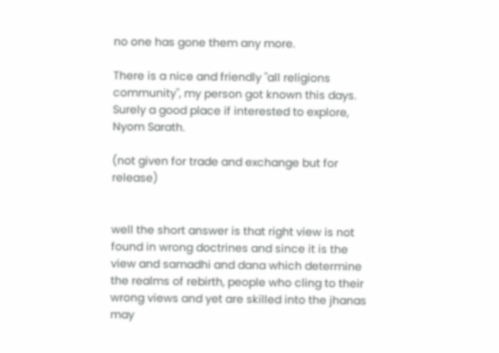no one has gone them any more.

There is a nice and friendly "all religions community", my person got known this days. Surely a good place if interested to explore, Nyom Sarath.

(not given for trade and exchange but for release)


well the short answer is that right view is not found in wrong doctrines and since it is the view and samadhi and dana which determine the realms of rebirth, people who cling to their wrong views and yet are skilled into the jhanas may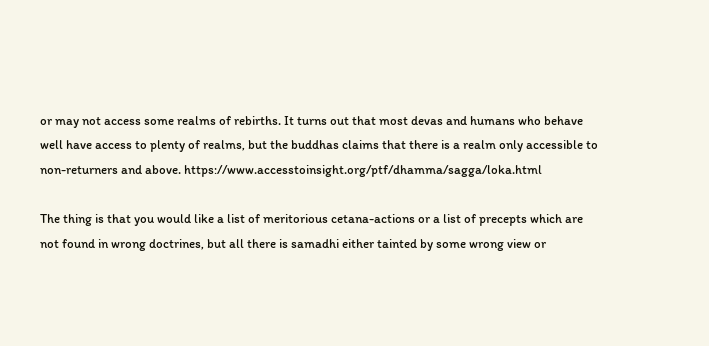or may not access some realms of rebirths. It turns out that most devas and humans who behave well have access to plenty of realms, but the buddhas claims that there is a realm only accessible to non-returners and above. https://www.accesstoinsight.org/ptf/dhamma/sagga/loka.html

The thing is that you would like a list of meritorious cetana-actions or a list of precepts which are not found in wrong doctrines, but all there is samadhi either tainted by some wrong view or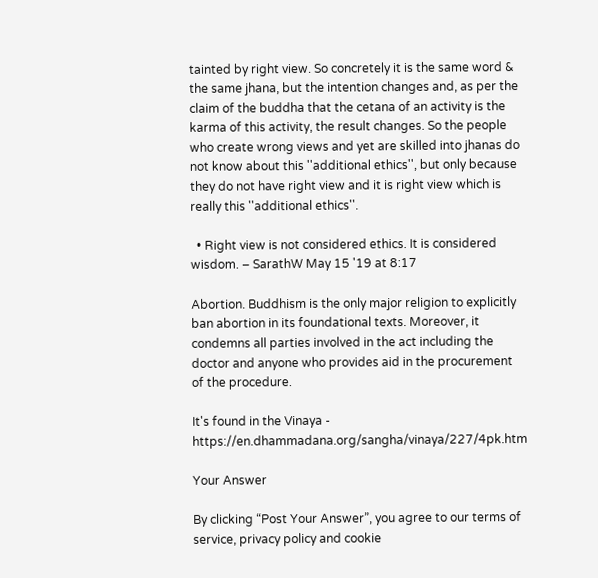tainted by right view. So concretely it is the same word & the same jhana, but the intention changes and, as per the claim of the buddha that the cetana of an activity is the karma of this activity, the result changes. So the people who create wrong views and yet are skilled into jhanas do not know about this ''additional ethics'', but only because they do not have right view and it is right view which is really this ''additional ethics''.

  • Right view is not considered ethics. It is considered wisdom. – SarathW May 15 '19 at 8:17

Abortion. Buddhism is the only major religion to explicitly ban abortion in its foundational texts. Moreover, it condemns all parties involved in the act including the doctor and anyone who provides aid in the procurement of the procedure.

It's found in the Vinaya - https://en.dhammadana.org/sangha/vinaya/227/4pk.htm

Your Answer

By clicking “Post Your Answer”, you agree to our terms of service, privacy policy and cookie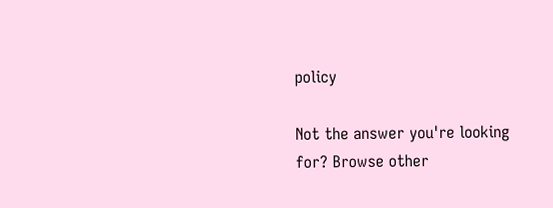policy

Not the answer you're looking for? Browse other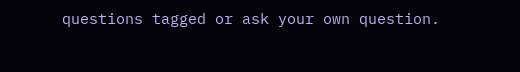questions tagged or ask your own question.